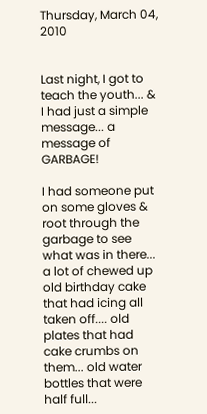Thursday, March 04, 2010


Last night, I got to teach the youth... & I had just a simple message... a message of GARBAGE!

I had someone put on some gloves & root through the garbage to see what was in there... a lot of chewed up old birthday cake that had icing all taken off.... old plates that had cake crumbs on them... old water bottles that were half full...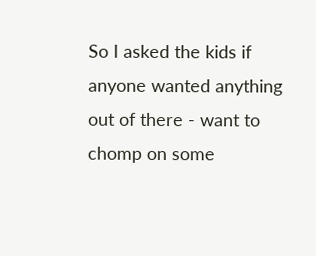So I asked the kids if anyone wanted anything out of there - want to chomp on some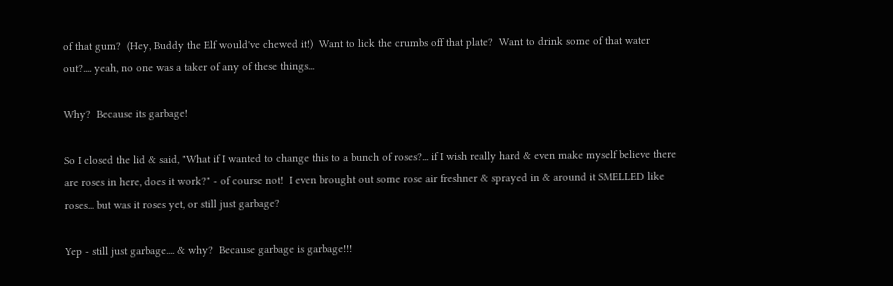of that gum?  (Hey, Buddy the Elf would've chewed it!)  Want to lick the crumbs off that plate?  Want to drink some of that water out?.... yeah, no one was a taker of any of these things...

Why?  Because its garbage!

So I closed the lid & said, "What if I wanted to change this to a bunch of roses?... if I wish really hard & even make myself believe there are roses in here, does it work?" - of course not!  I even brought out some rose air freshner & sprayed in & around it SMELLED like roses... but was it roses yet, or still just garbage?

Yep - still just garbage.... & why?  Because garbage is garbage!!!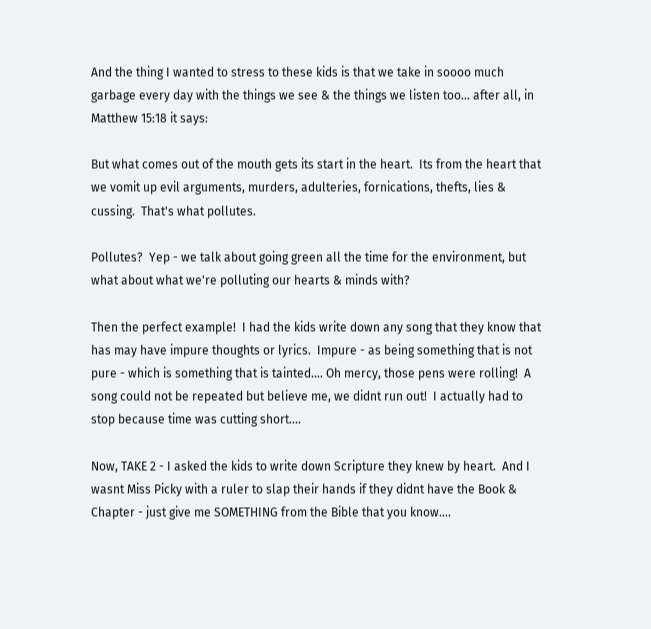And the thing I wanted to stress to these kids is that we take in soooo much garbage every day with the things we see & the things we listen too... after all, in Matthew 15:18 it says:

But what comes out of the mouth gets its start in the heart.  Its from the heart that we vomit up evil arguments, murders, adulteries, fornications, thefts, lies & cussing.  That's what pollutes.

Pollutes?  Yep - we talk about going green all the time for the environment, but what about what we're polluting our hearts & minds with?

Then the perfect example!  I had the kids write down any song that they know that has may have impure thoughts or lyrics.  Impure - as being something that is not pure - which is something that is tainted.... Oh mercy, those pens were rolling!  A song could not be repeated but believe me, we didnt run out!  I actually had to stop because time was cutting short....

Now, TAKE 2 - I asked the kids to write down Scripture they knew by heart.  And I wasnt Miss Picky with a ruler to slap their hands if they didnt have the Book & Chapter - just give me SOMETHING from the Bible that you know....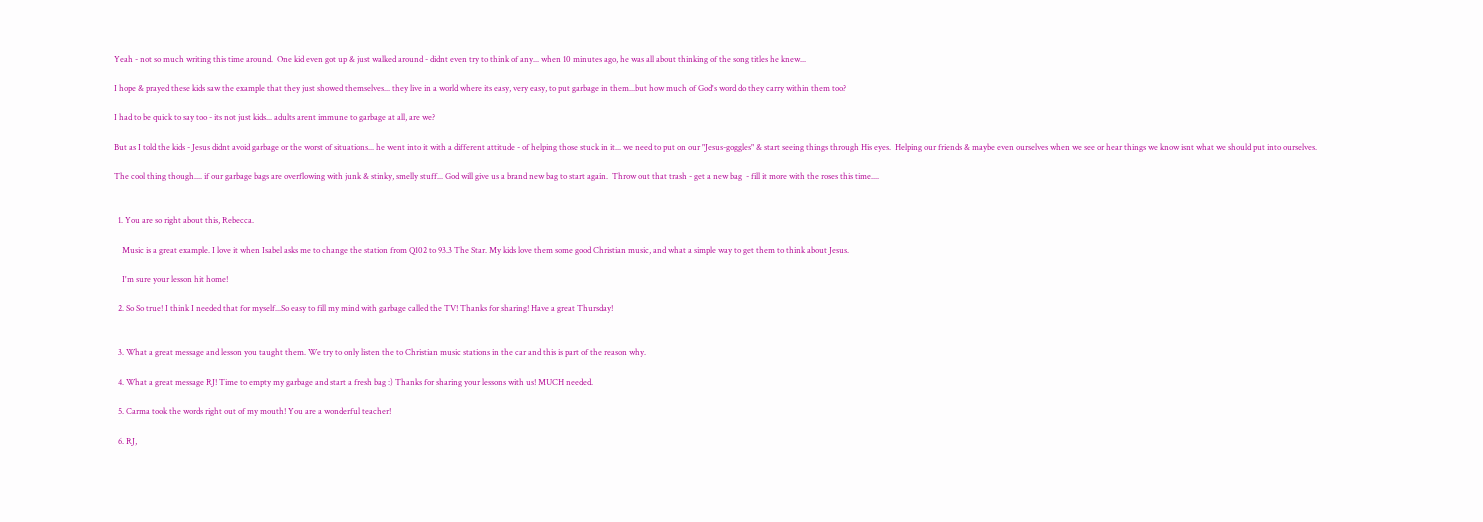Yeah - not so much writing this time around.  One kid even got up & just walked around - didnt even try to think of any... when 10 minutes ago, he was all about thinking of the song titles he knew...

I hope & prayed these kids saw the example that they just showed themselves... they live in a world where its easy, very easy, to put garbage in them...but how much of God's word do they carry within them too?

I had to be quick to say too - its not just kids... adults arent immune to garbage at all, are we?

But as I told the kids - Jesus didnt avoid garbage or the worst of situations... he went into it with a different attitude - of helping those stuck in it... we need to put on our "Jesus-goggles" & start seeing things through His eyes.  Helping our friends & maybe even ourselves when we see or hear things we know isnt what we should put into ourselves.

The cool thing though.... if our garbage bags are overflowing with junk & stinky, smelly stuff... God will give us a brand new bag to start again.  Throw out that trash - get a new bag  - fill it more with the roses this time....


  1. You are so right about this, Rebecca.

    Music is a great example. I love it when Isabel asks me to change the station from Q102 to 93.3 The Star. My kids love them some good Christian music, and what a simple way to get them to think about Jesus.

    I'm sure your lesson hit home!

  2. So So true! I think I needed that for myself...So easy to fill my mind with garbage called the TV! Thanks for sharing! Have a great Thursday!


  3. What a great message and lesson you taught them. We try to only listen the to Christian music stations in the car and this is part of the reason why.

  4. What a great message RJ! Time to empty my garbage and start a fresh bag :) Thanks for sharing your lessons with us! MUCH needed.

  5. Carma took the words right out of my mouth! You are a wonderful teacher!

  6. RJ,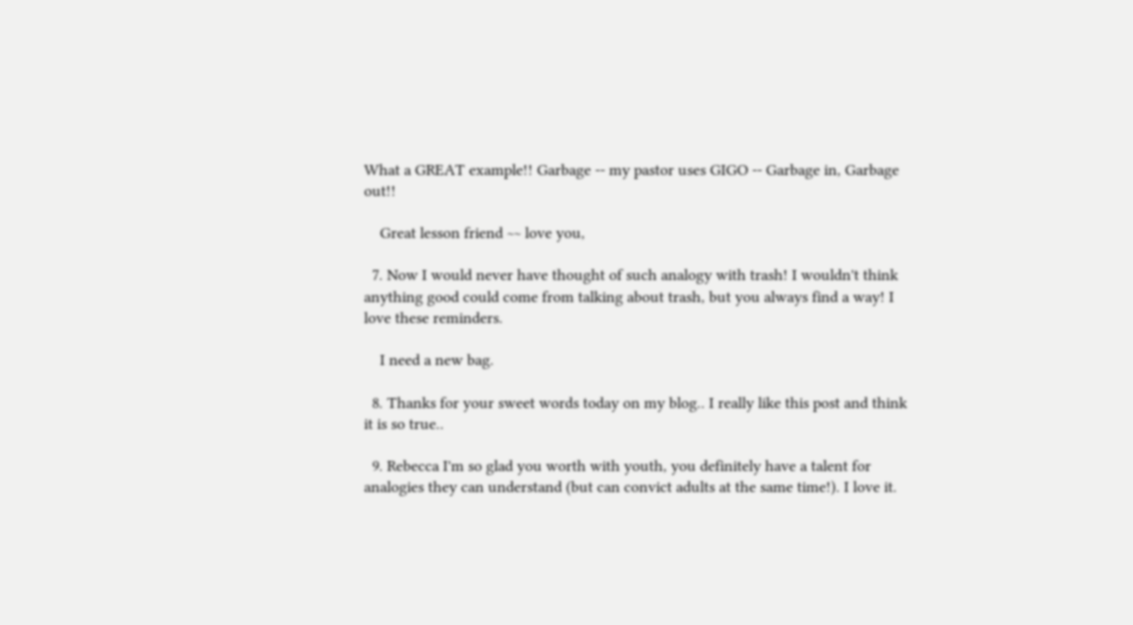What a GREAT example!! Garbage -- my pastor uses GIGO -- Garbage in, Garbage out!!

    Great lesson friend ~~ love you,

  7. Now I would never have thought of such analogy with trash! I wouldn't think anything good could come from talking about trash, but you always find a way! I love these reminders.

    I need a new bag.

  8. Thanks for your sweet words today on my blog.. I really like this post and think it is so true..

  9. Rebecca I'm so glad you worth with youth, you definitely have a talent for analogies they can understand (but can convict adults at the same time!). I love it.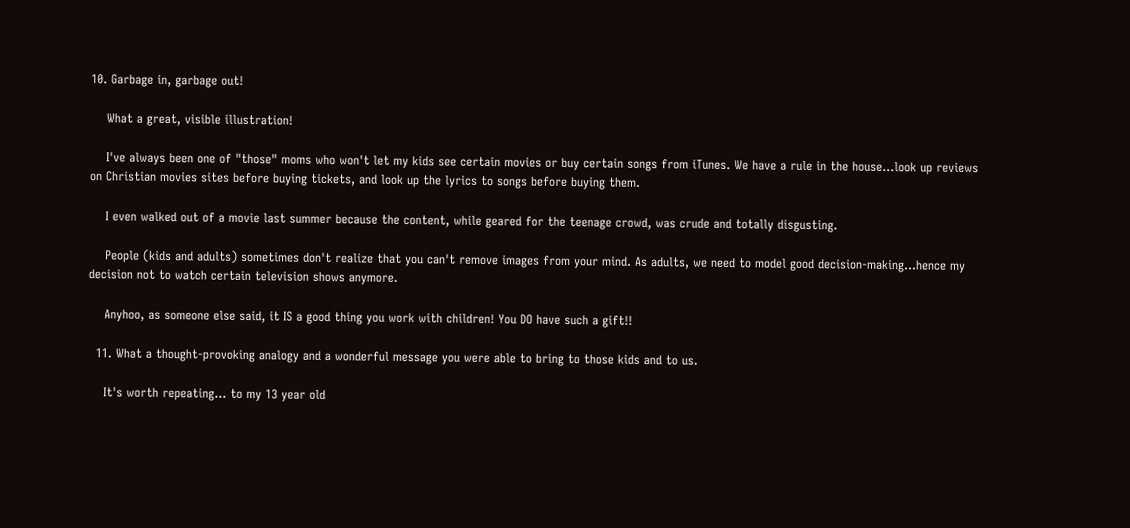10. Garbage in, garbage out!

    What a great, visible illustration!

    I've always been one of "those" moms who won't let my kids see certain movies or buy certain songs from iTunes. We have a rule in the house...look up reviews on Christian movies sites before buying tickets, and look up the lyrics to songs before buying them.

    I even walked out of a movie last summer because the content, while geared for the teenage crowd, was crude and totally disgusting.

    People (kids and adults) sometimes don't realize that you can't remove images from your mind. As adults, we need to model good decision-making...hence my decision not to watch certain television shows anymore.

    Anyhoo, as someone else said, it IS a good thing you work with children! You DO have such a gift!!

  11. What a thought-provoking analogy and a wonderful message you were able to bring to those kids and to us.

    It's worth repeating... to my 13 year old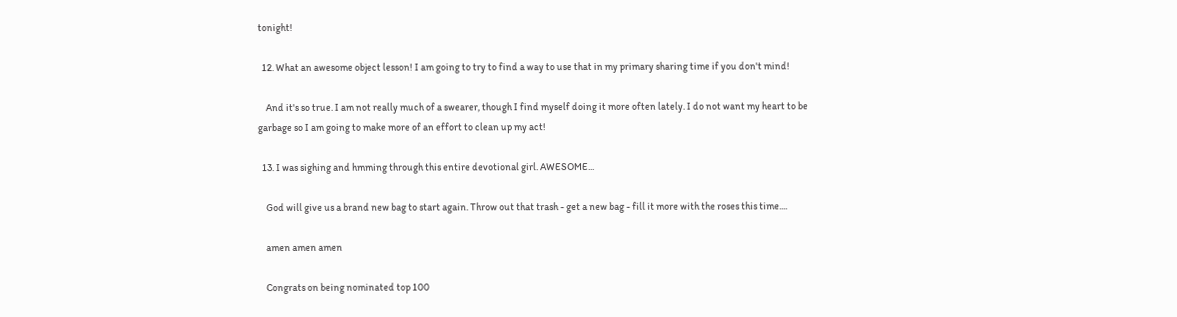tonight!

  12. What an awesome object lesson! I am going to try to find a way to use that in my primary sharing time if you don't mind!

    And it's so true. I am not really much of a swearer, though I find myself doing it more often lately. I do not want my heart to be garbage so I am going to make more of an effort to clean up my act!

  13. I was sighing and hmming through this entire devotional girl. AWESOME...

    God will give us a brand new bag to start again. Throw out that trash - get a new bag - fill it more with the roses this time....

    amen amen amen

    Congrats on being nominated top 100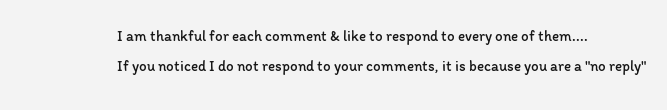I am thankful for each comment & like to respond to every one of them....
If you noticed I do not respond to your comments, it is because you are a "no reply"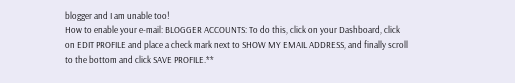blogger and I am unable too!
How to enable your e-mail: BLOGGER ACCOUNTS: To do this, click on your Dashboard, click on EDIT PROFILE and place a check mark next to SHOW MY EMAIL ADDRESS, and finally scroll to the bottom and click SAVE PROFILE.**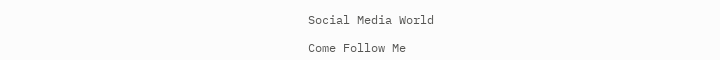Social Media World

Come Follow Me